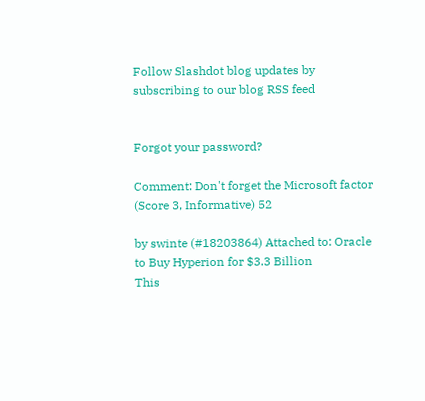Follow Slashdot blog updates by subscribing to our blog RSS feed


Forgot your password?

Comment: Don't forget the Microsoft factor (Score 3, Informative) 52

by swinte (#18203864) Attached to: Oracle to Buy Hyperion for $3.3 Billion
This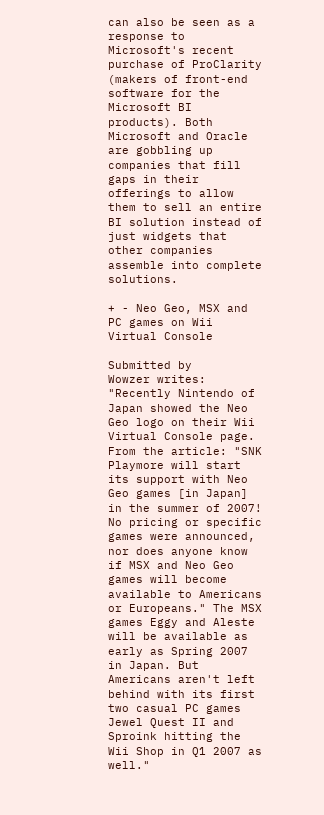can also be seen as a response to Microsoft's recent purchase of ProClarity (makers of front-end software for the Microsoft BI products). Both Microsoft and Oracle are gobbling up companies that fill gaps in their offerings to allow them to sell an entire BI solution instead of just widgets that other companies assemble into complete solutions.

+ - Neo Geo, MSX and PC games on Wii Virtual Console

Submitted by
Wowzer writes: "Recently Nintendo of Japan showed the Neo Geo logo on their Wii Virtual Console page. From the article: "SNK Playmore will start its support with Neo Geo games [in Japan] in the summer of 2007! No pricing or specific games were announced, nor does anyone know if MSX and Neo Geo games will become available to Americans or Europeans." The MSX games Eggy and Aleste will be available as early as Spring 2007 in Japan. But Americans aren't left behind with its first two casual PC games Jewel Quest II and Sproink hitting the Wii Shop in Q1 2007 as well."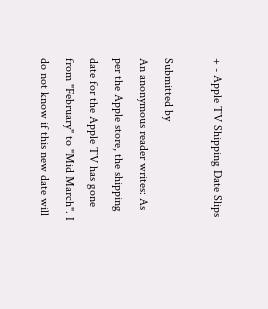+ - Apple TV Shipping Date Slips

Submitted by
An anonymous reader writes: As per the Apple store, the shipping date for the Apple TV has gone from "February" to "Mid March". I do not know if this new date will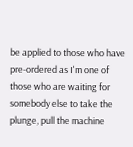be applied to those who have pre-ordered as I'm one of those who are waiting for somebody else to take the plunge, pull the machine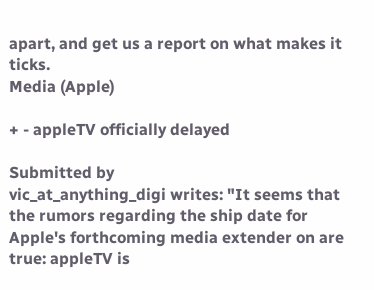apart, and get us a report on what makes it ticks.
Media (Apple)

+ - appleTV officially delayed

Submitted by
vic_at_anything_digi writes: "It seems that the rumors regarding the ship date for Apple's forthcoming media extender on are true: appleTV is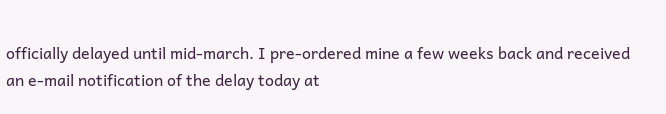officially delayed until mid-march. I pre-ordered mine a few weeks back and received an e-mail notification of the delay today at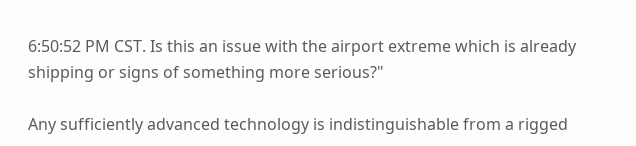6:50:52 PM CST. Is this an issue with the airport extreme which is already shipping or signs of something more serious?"

Any sufficiently advanced technology is indistinguishable from a rigged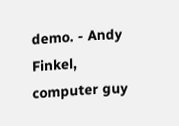demo. - Andy Finkel, computer guy